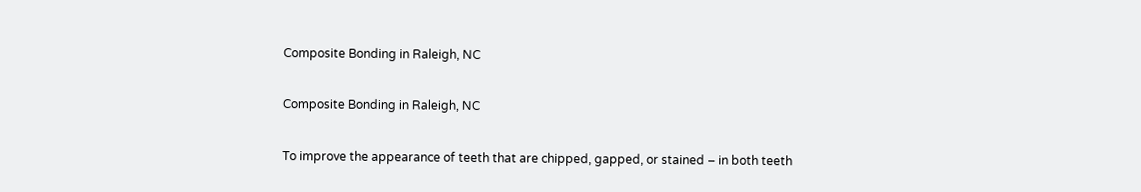Composite Bonding in Raleigh, NC

Composite Bonding in Raleigh, NC

To improve the appearance of teeth that are chipped, gapped, or stained – in both teeth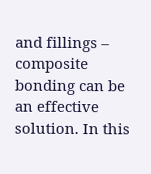and fillings – composite bonding can be an effective solution. In this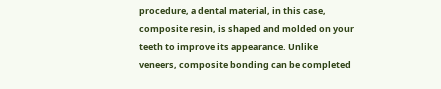procedure, a dental material, in this case, composite resin, is shaped and molded on your teeth to improve its appearance. Unlike veneers, composite bonding can be completed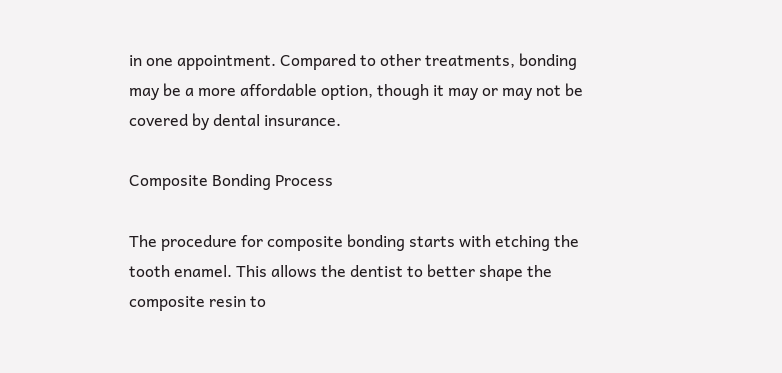in one appointment. Compared to other treatments, bonding may be a more affordable option, though it may or may not be covered by dental insurance.

Composite Bonding Process

The procedure for composite bonding starts with etching the tooth enamel. This allows the dentist to better shape the composite resin to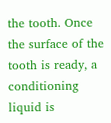the tooth. Once the surface of the tooth is ready, a conditioning liquid is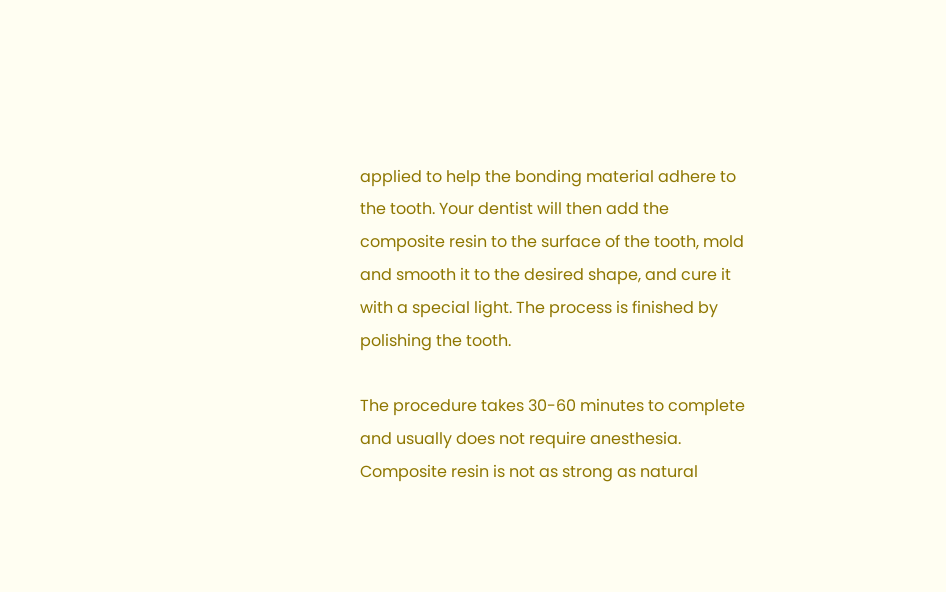applied to help the bonding material adhere to the tooth. Your dentist will then add the composite resin to the surface of the tooth, mold and smooth it to the desired shape, and cure it with a special light. The process is finished by polishing the tooth.

The procedure takes 30-60 minutes to complete and usually does not require anesthesia. Composite resin is not as strong as natural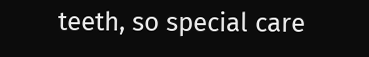teeth, so special care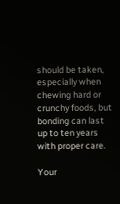should be taken, especially when chewing hard or crunchy foods, but bonding can last up to ten years with proper care.

Your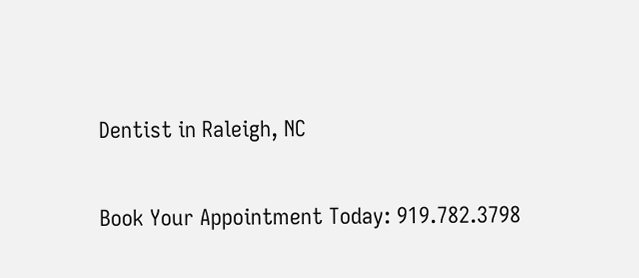Dentist in Raleigh, NC

Book Your Appointment Today: 919.782.3798